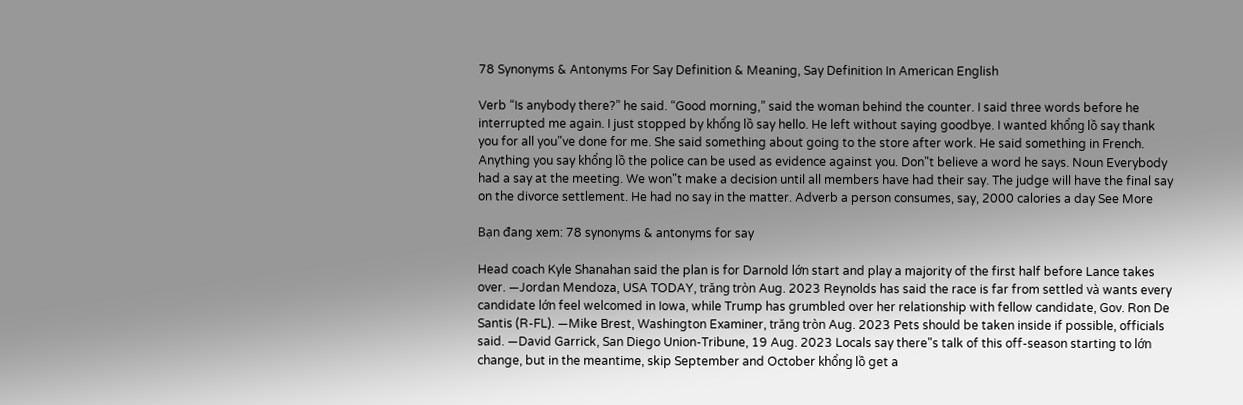78 Synonyms & Antonyms For Say Definition & Meaning, Say Definition In American English

Verb “Is anybody there?” he said. “Good morning,” said the woman behind the counter. I said three words before he interrupted me again. I just stopped by khổng lồ say hello. He left without saying goodbye. I wanted khổng lồ say thank you for all you"ve done for me. She said something about going to the store after work. He said something in French. Anything you say khổng lồ the police can be used as evidence against you. Don"t believe a word he says. Noun Everybody had a say at the meeting. We won"t make a decision until all members have had their say. The judge will have the final say on the divorce settlement. He had no say in the matter. Adverb a person consumes, say, 2000 calories a day See More

Bạn đang xem: 78 synonyms & antonyms for say

Head coach Kyle Shanahan said the plan is for Darnold lớn start and play a majority of the first half before Lance takes over. —Jordan Mendoza, USA TODAY, trăng tròn Aug. 2023 Reynolds has said the race is far from settled và wants every candidate lớn feel welcomed in Iowa, while Trump has grumbled over her relationship with fellow candidate, Gov. Ron De
Santis (R-FL). —Mike Brest, Washington Examiner, trăng tròn Aug. 2023 Pets should be taken inside if possible, officials said. —David Garrick, San Diego Union-Tribune, 19 Aug. 2023 Locals say there"s talk of this off-season starting to lớn change, but in the meantime, skip September and October khổng lồ get a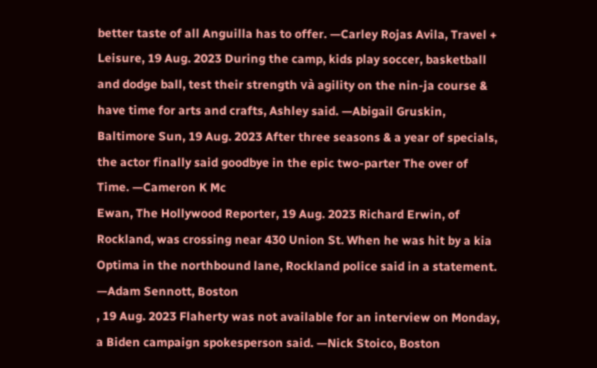better taste of all Anguilla has to offer. —Carley Rojas Avila, Travel + Leisure, 19 Aug. 2023 During the camp, kids play soccer, basketball and dodge ball, test their strength và agility on the nin-ja course & have time for arts and crafts, Ashley said. —Abigail Gruskin, Baltimore Sun, 19 Aug. 2023 After three seasons & a year of specials, the actor finally said goodbye in the epic two-parter The over of Time. —Cameron K Mc
Ewan, The Hollywood Reporter, 19 Aug. 2023 Richard Erwin, of Rockland, was crossing near 430 Union St. When he was hit by a kia Optima in the northbound lane, Rockland police said in a statement. —Adam Sennott, Boston
, 19 Aug. 2023 Flaherty was not available for an interview on Monday, a Biden campaign spokesperson said. —Nick Stoico, Boston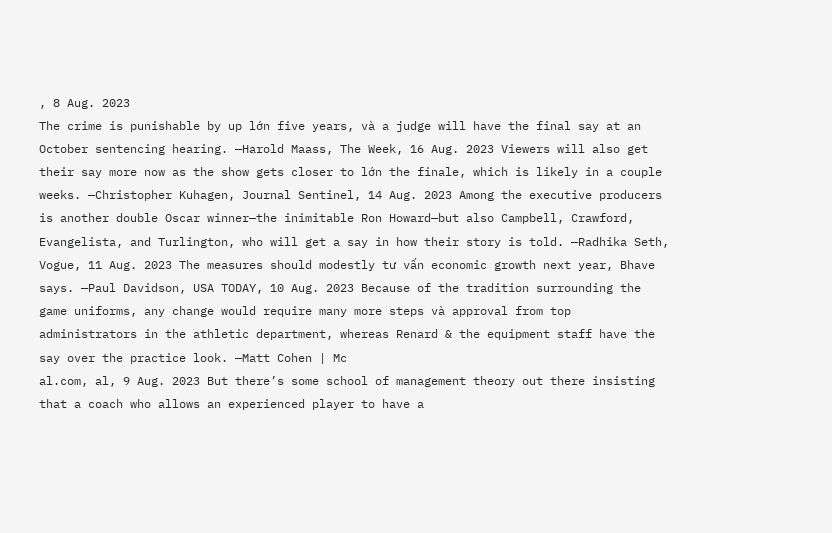, 8 Aug. 2023
The crime is punishable by up lớn five years, và a judge will have the final say at an October sentencing hearing. —Harold Maass, The Week, 16 Aug. 2023 Viewers will also get their say more now as the show gets closer to lớn the finale, which is likely in a couple weeks. —Christopher Kuhagen, Journal Sentinel, 14 Aug. 2023 Among the executive producers is another double Oscar winner—the inimitable Ron Howard—but also Campbell, Crawford, Evangelista, and Turlington, who will get a say in how their story is told. —Radhika Seth, Vogue, 11 Aug. 2023 The measures should modestly tư vấn economic growth next year, Bhave says. —Paul Davidson, USA TODAY, 10 Aug. 2023 Because of the tradition surrounding the game uniforms, any change would require many more steps và approval from top administrators in the athletic department, whereas Renard & the equipment staff have the say over the practice look. —Matt Cohen | Mc
al.com, al, 9 Aug. 2023 But there’s some school of management theory out there insisting that a coach who allows an experienced player to have a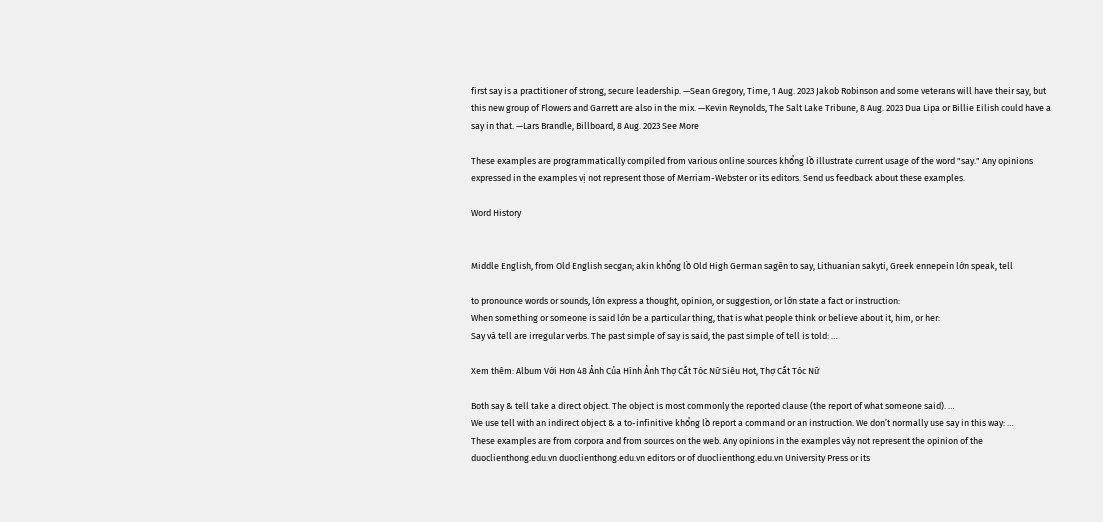first say is a practitioner of strong, secure leadership. —Sean Gregory, Time, 1 Aug. 2023 Jakob Robinson and some veterans will have their say, but this new group of Flowers and Garrett are also in the mix. —Kevin Reynolds, The Salt Lake Tribune, 8 Aug. 2023 Dua Lipa or Billie Eilish could have a say in that. —Lars Brandle, Billboard, 8 Aug. 2023 See More

These examples are programmatically compiled from various online sources khổng lồ illustrate current usage of the word "say." Any opinions expressed in the examples vị not represent those of Merriam-Webster or its editors. Send us feedback about these examples.

Word History


Middle English, from Old English secgan; akin khổng lồ Old High German sagēn to say, Lithuanian sakyti, Greek ennepein lớn speak, tell

to pronounce words or sounds, lớn express a thought, opinion, or suggestion, or lớn state a fact or instruction:
When something or someone is said lớn be a particular thing, that is what people think or believe about it, him, or her:
Say và tell are irregular verbs. The past simple of say is said, the past simple of tell is told: …

Xem thêm: Album Với Hơn 48 Ảnh Của Hình Ảnh Thợ Cắt Tóc Nữ Siêu Hot, Thợ Cắt Tóc Nữ

Both say & tell take a direct object. The object is most commonly the reported clause (the report of what someone said). …
We use tell with an indirect object & a to-infinitive khổng lồ report a command or an instruction. We don’t normally use say in this way: …
These examples are from corpora and from sources on the web. Any opinions in the examples vày not represent the opinion of the duoclienthong.edu.vn duoclienthong.edu.vn editors or of duoclienthong.edu.vn University Press or its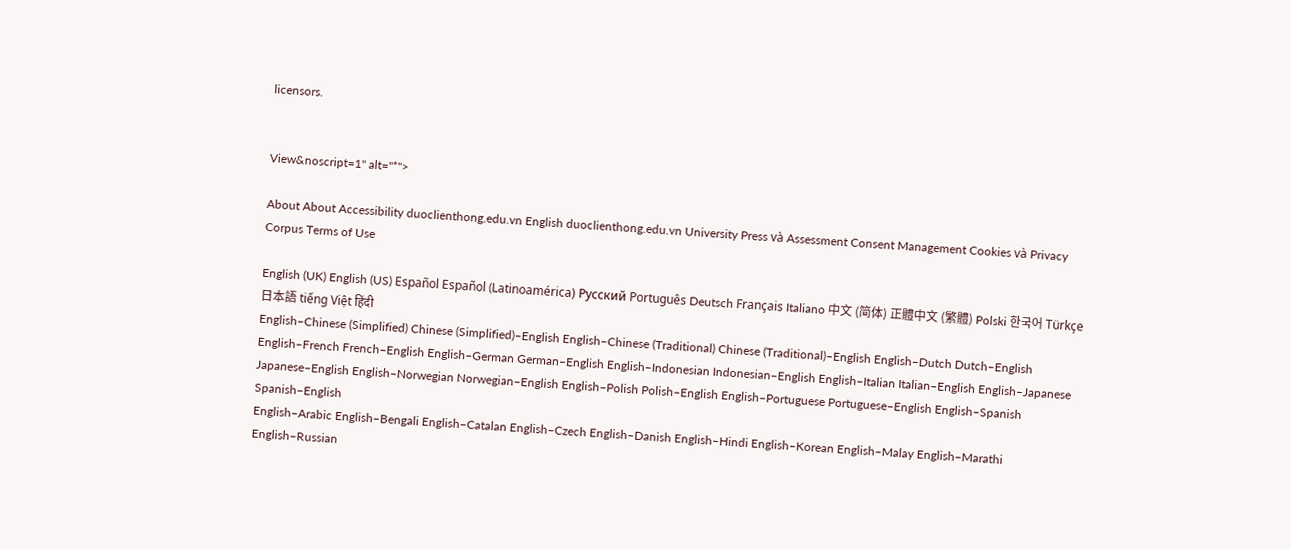licensors.


View&noscript=1" alt="*">

About About Accessibility duoclienthong.edu.vn English duoclienthong.edu.vn University Press và Assessment Consent Management Cookies và Privacy Corpus Terms of Use

English (UK) English (US) Español Español (Latinoamérica) Русский Português Deutsch Français Italiano 中文 (简体) 正體中文 (繁體) Polski 한국어 Türkçe 日本語 tiếng Việt हिंदी
English–Chinese (Simplified) Chinese (Simplified)–English English–Chinese (Traditional) Chinese (Traditional)–English English–Dutch Dutch–English English–French French–English English–German German–English English–Indonesian Indonesian–English English–Italian Italian–English English–Japanese Japanese–English English–Norwegian Norwegian–English English–Polish Polish–English English–Portuguese Portuguese–English English–Spanish Spanish–English
English–Arabic English–Bengali English–Catalan English–Czech English–Danish English–Hindi English–Korean English–Malay English–Marathi English–Russian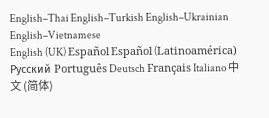English–Thai English–Turkish English–Ukrainian English–Vietnamese
English (UK) Español Español (Latinoamérica) Русский Português Deutsch Français Italiano 中文 (简体)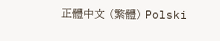正體中文 (繁體) Polski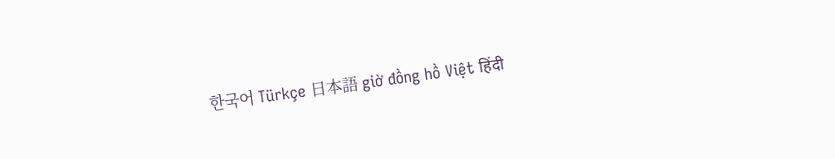한국어 Türkçe 日本語 giờ đồng hồ Việt हिंदी